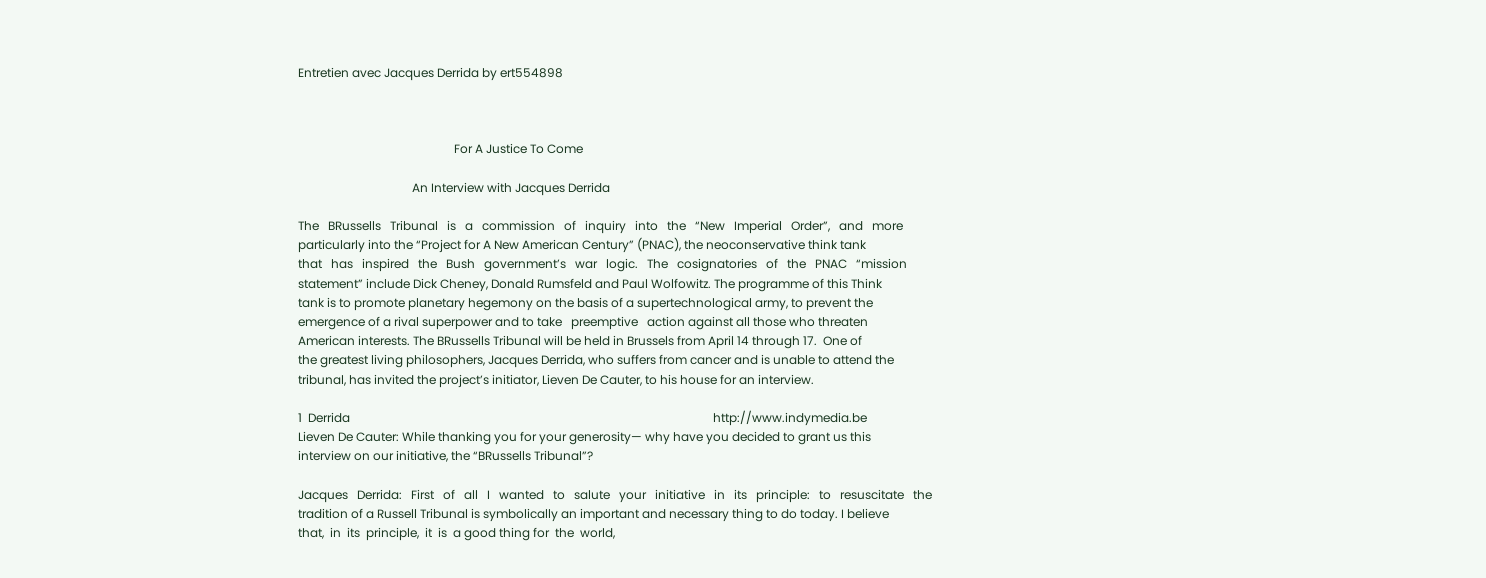Entretien avec Jacques Derrida by ert554898



                                                    For A Justice To Come

                                      An Interview with Jacques Derrida

The   BRussells   Tribunal   is   a   commission   of   inquiry   into   the   “New   Imperial   Order”,   and   more
particularly into the “Project for A New American Century” (PNAC), the neoconservative think tank
that   has   inspired   the   Bush   government’s   war   logic.   The   cosignatories   of   the   PNAC   “mission
statement” include Dick Cheney, Donald Rumsfeld and Paul Wolfowitz. The programme of this Think
tank is to promote planetary hegemony on the basis of a supertechnological army, to prevent the
emergence of a rival superpower and to take   preemptive   action against all those who threaten
American interests. The BRussells Tribunal will be held in Brussels from April 14 through 17.  One of
the greatest living philosophers, Jacques Derrida, who suffers from cancer and is unable to attend the
tribunal, has invited the project’s initiator, Lieven De Cauter, to his house for an interview.

1  Derrida                                                                                                                         http://www.indymedia.be
Lieven De Cauter: While thanking you for your generosity— why have you decided to grant us this
interview on our initiative, the “BRussells Tribunal”?

Jacques   Derrida:   First   of   all   I   wanted   to   salute   your   initiative   in   its   principle:   to   resuscitate   the
tradition of a Russell Tribunal is symbolically an important and necessary thing to do today. I believe
that,  in  its  principle,  it  is  a good thing for  the  world,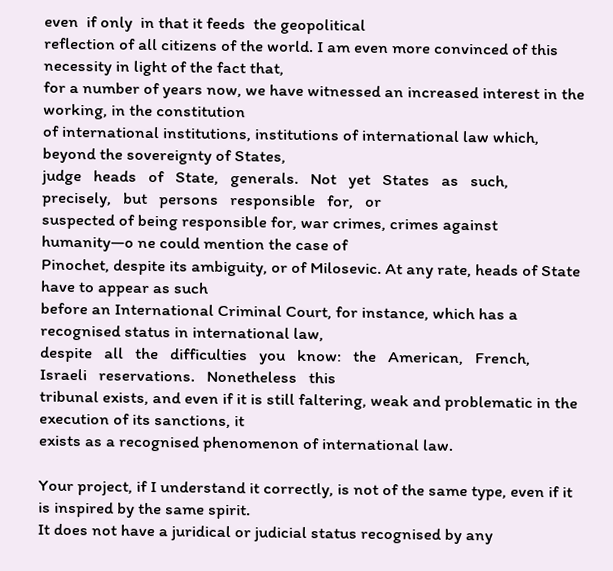even  if only  in that it feeds  the geopolitical
reflection of all citizens of the world. I am even more convinced of this necessity in light of the fact that,
for a number of years now, we have witnessed an increased interest in the working, in the constitution
of international institutions, institutions of international law which, beyond the sovereignty of States,
judge   heads   of   State,   generals.   Not   yet   States   as   such,   precisely,   but   persons   responsible   for,   or
suspected of being responsible for, war crimes, crimes against humanity—o ne could mention the case of
Pinochet, despite its ambiguity, or of Milosevic. At any rate, heads of State have to appear as such
before an International Criminal Court, for instance, which has a recognised status in international law,
despite   all   the   difficulties   you   know:   the   American,   French,   Israeli   reservations.   Nonetheless   this
tribunal exists, and even if it is still faltering, weak and problematic in the execution of its sanctions, it
exists as a recognised phenomenon of international law.

Your project, if I understand it correctly, is not of the same type, even if it is inspired by the same spirit.
It does not have a juridical or judicial status recognised by any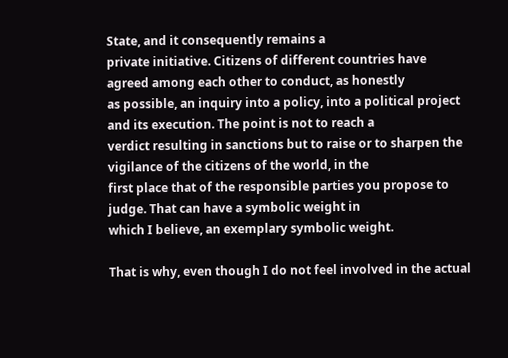State, and it consequently remains a
private initiative. Citizens of different countries have agreed among each other to conduct, as honestly
as possible, an inquiry into a policy, into a political project and its execution. The point is not to reach a
verdict resulting in sanctions but to raise or to sharpen the vigilance of the citizens of the world, in the
first place that of the responsible parties you propose to judge. That can have a symbolic weight in
which I believe, an exemplary symbolic weight.

That is why, even though I do not feel involved in the actual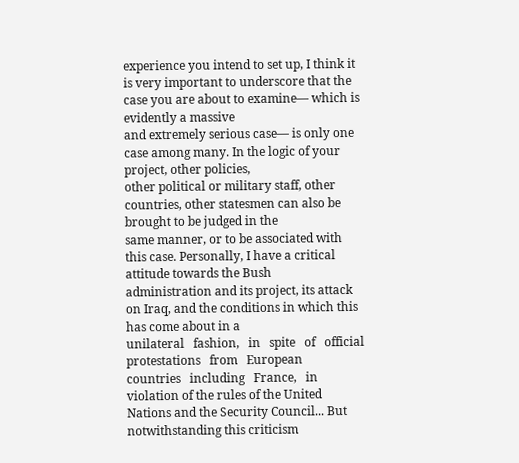experience you intend to set up, I think it
is very important to underscore that the case you are about to examine— which is evidently a massive
and extremely serious case— is only one case among many. In the logic of your project, other policies,
other political or military staff, other countries, other statesmen can also be brought to be judged in the
same manner, or to be associated with this case. Personally, I have a critical attitude towards the Bush
administration and its project, its attack on Iraq, and the conditions in which this has come about in a
unilateral   fashion,   in   spite   of   official   protestations   from   European   countries   including   France,   in
violation of the rules of the United Nations and the Security Council... But notwithstanding this criticism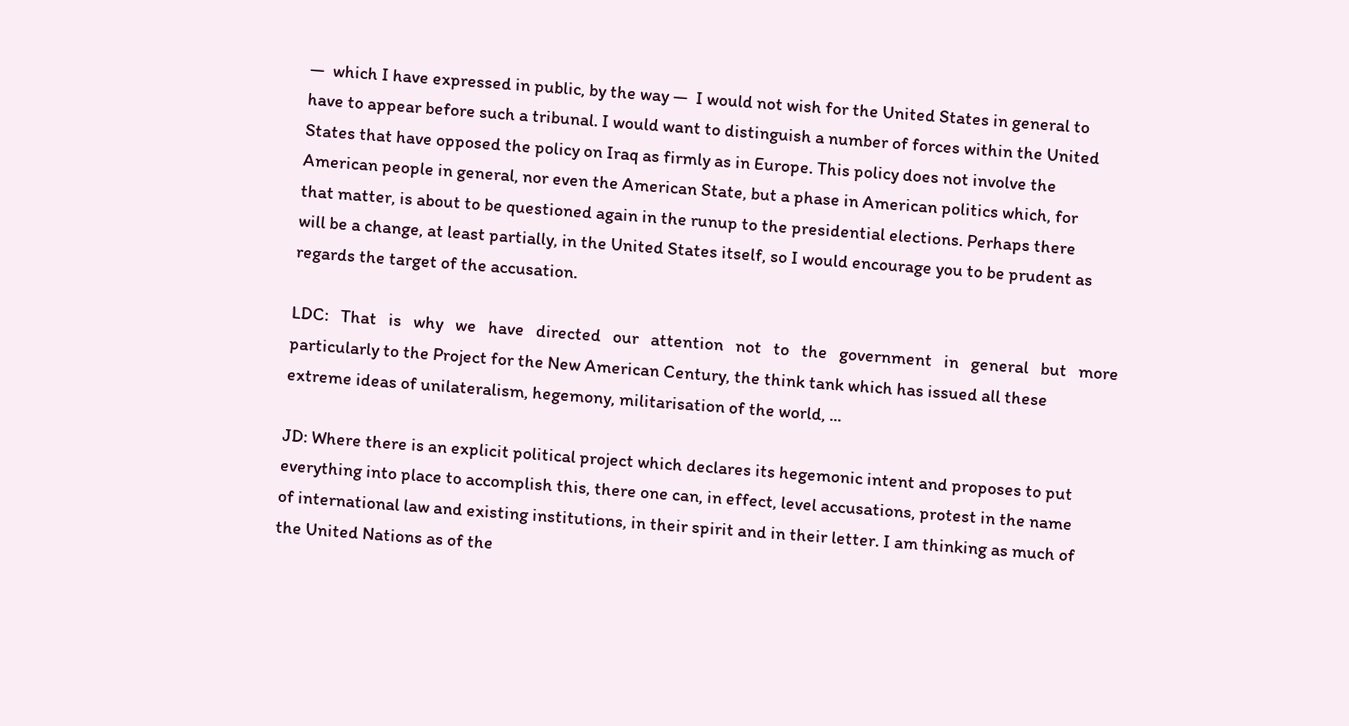—  which I have expressed in public, by the way —  I would not wish for the United States in general to
have to appear before such a tribunal. I would want to distinguish a number of forces within the United
States that have opposed the policy on Iraq as firmly as in Europe. This policy does not involve the
American people in general, nor even the American State, but a phase in American politics which, for
that matter, is about to be questioned again in the runup to the presidential elections. Perhaps there
will be a change, at least partially, in the United States itself, so I would encourage you to be prudent as
regards the target of the accusation.

LDC:   That   is   why   we   have   directed   our   attention   not   to   the   government   in   general   but   more
particularly to the Project for the New American Century, the think tank which has issued all these
extreme ideas of unilateralism, hegemony, militarisation of the world, ...

JD: Where there is an explicit political project which declares its hegemonic intent and proposes to put
everything into place to accomplish this, there one can, in effect, level accusations, protest in the name
of international law and existing institutions, in their spirit and in their letter. I am thinking as much of
the United Nations as of the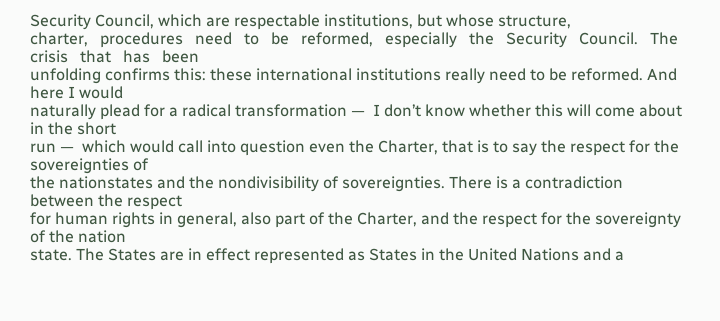Security Council, which are respectable institutions, but whose structure,
charter,   procedures   need   to   be   reformed,   especially   the   Security   Council.   The   crisis   that   has   been
unfolding confirms this: these international institutions really need to be reformed. And here I would
naturally plead for a radical transformation —  I don’t know whether this will come about in the short
run —  which would call into question even the Charter, that is to say the respect for the sovereignties of
the nationstates and the nondivisibility of sovereignties. There is a contradiction between the respect
for human rights in general, also part of the Charter, and the respect for the sovereignty of the nation
state. The States are in effect represented as States in the United Nations and a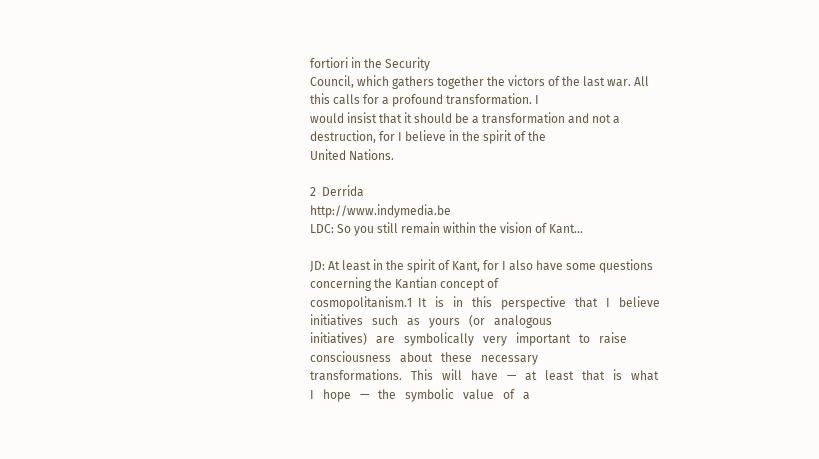fortiori in the Security
Council, which gathers together the victors of the last war. All this calls for a profound transformation. I
would insist that it should be a transformation and not a destruction, for I believe in the spirit of the
United Nations.

2  Derrida                                                                                                                         http://www.indymedia.be
LDC: So you still remain within the vision of Kant…

JD: At least in the spirit of Kant, for I also have some questions concerning the Kantian concept of
cosmopolitanism.1  It   is   in   this   perspective   that   I   believe   initiatives   such   as   yours   (or   analogous
initiatives)   are   symbolically   very   important   to   raise   consciousness   about   these   necessary
transformations.   This   will   have   —   at   least   that   is   what   I   hope   —   the   symbolic   value   of   a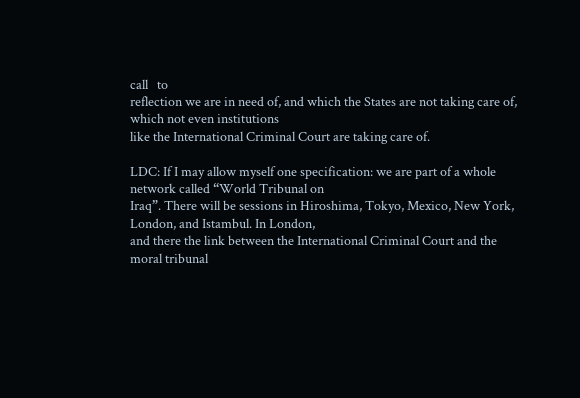call   to
reflection we are in need of, and which the States are not taking care of, which not even institutions
like the International Criminal Court are taking care of.

LDC: If I may allow myself one specification: we are part of a whole network called “World Tribunal on
Iraq”. There will be sessions in Hiroshima, Tokyo, Mexico, New York, London, and Istambul. In London,
and there the link between the International Criminal Court and the moral tribunal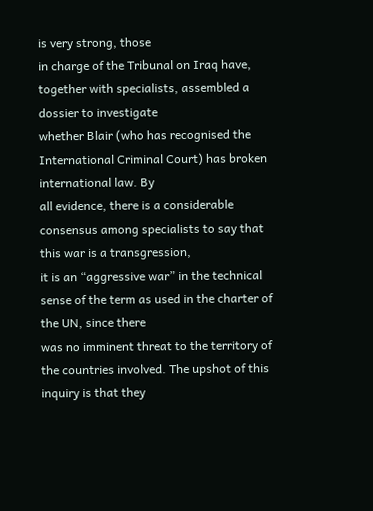is very strong, those
in charge of the Tribunal on Iraq have, together with specialists, assembled a dossier to investigate
whether Blair (who has recognised the International Criminal Court) has broken international law. By
all evidence, there is a considerable consensus among specialists to say that this war is a transgression,
it is an “aggressive war” in the technical sense of the term as used in the charter of the UN, since there
was no imminent threat to the territory of the countries involved. The upshot of this inquiry is that they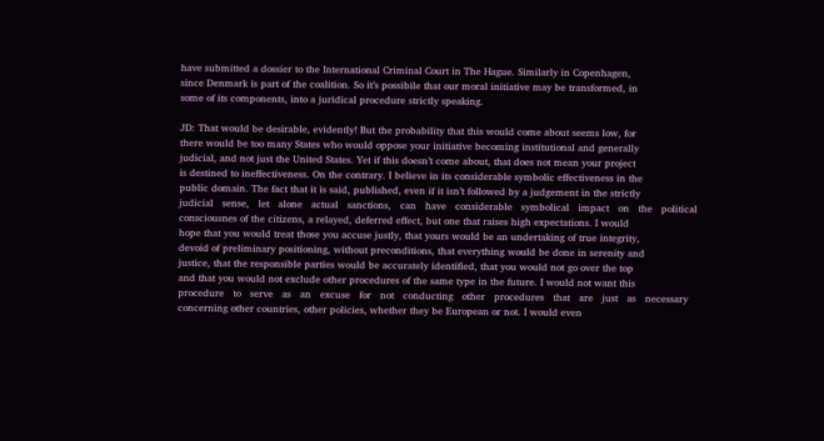have submitted a dossier to the International Criminal Court in The Hague. Similarly in Copenhagen,
since Denmark is part of the coalition. So it’s possibile that our moral initiative may be transformed, in
some of its components, into a juridical procedure strictly speaking.

JD: That would be desirable, evidently! But the probability that this would come about seems low, for
there would be too many States who would oppose your initiative becoming institutional and generally
judicial, and not just the United States. Yet if this doesn’t come about, that does not mean your project
is destined to ineffectiveness. On the contrary. I believe in its considerable symbolic effectiveness in the
public domain. The fact that it is said, published, even if it isn’t followed by a judgement in the strictly
judicial   sense,   let   alone   actual   sanctions,   can   have   considerable   symbolical   impact   on   the   political
consciousnes of the citizens, a relayed, deferred effect, but one that raises high expectations. I would
hope that you would treat those you accuse justly, that yours would be an undertaking of true integrity,
devoid of preliminary positioning, without preconditions, that everything would be done in serenity and
justice, that the responsible parties would be accurately identified, that you would not go over the top
and that you would not exclude other procedures of the same type in the future. I would not want this
procedure   to   serve   as   an   excuse   for   not   conducting   other   procedures   that   are   just   as   necessary
concerning other countries, other policies, whether they be European or not. I would even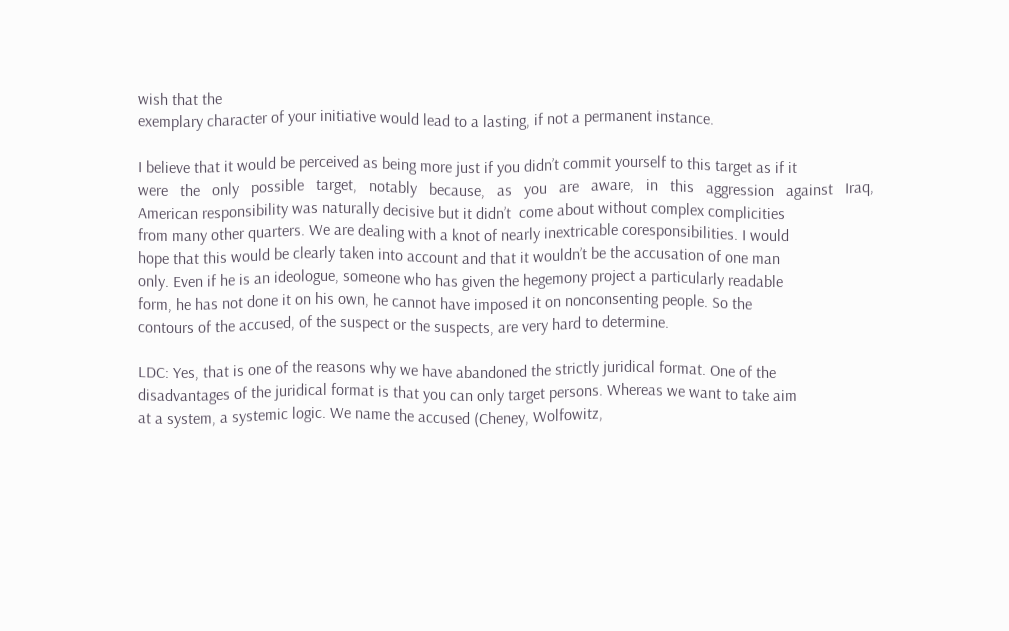wish that the
exemplary character of your initiative would lead to a lasting, if not a permanent instance.

I believe that it would be perceived as being more just if you didn’t commit yourself to this target as if it
were   the   only   possible   target,   notably   because,   as   you   are   aware,   in   this   aggression   against   Iraq,
American responsibility was naturally decisive but it didn’t  come about without complex complicities
from many other quarters. We are dealing with a knot of nearly inextricable coresponsibilities. I would
hope that this would be clearly taken into account and that it wouldn’t be the accusation of one man
only. Even if he is an ideologue, someone who has given the hegemony project a particularly readable
form, he has not done it on his own, he cannot have imposed it on nonconsenting people. So the
contours of the accused, of the suspect or the suspects, are very hard to determine.

LDC: Yes, that is one of the reasons why we have abandoned the strictly juridical format. One of the
disadvantages of the juridical format is that you can only target persons. Whereas we want to take aim
at a system, a systemic logic. We name the accused (Cheney, Wolfowitz,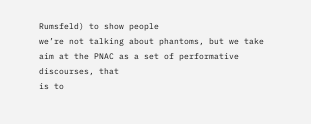Rumsfeld) to show people
we’re not talking about phantoms, but we take aim at the PNAC as a set of performative discourses, that
is to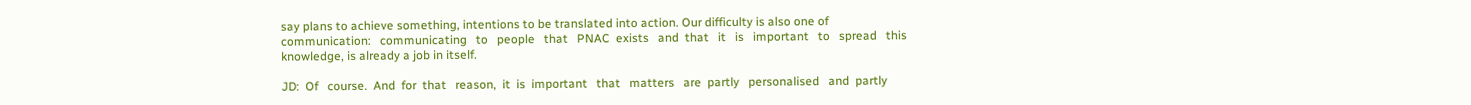say plans to achieve something, intentions to be translated into action. Our difficulty is also one of
communication:   communicating   to   people   that   PNAC  exists   and  that   it   is   important   to   spread   this
knowledge, is already a job in itself.

JD:  Of   course.  And  for  that   reason,  it  is  important   that   matters   are  partly   personalised   and  partly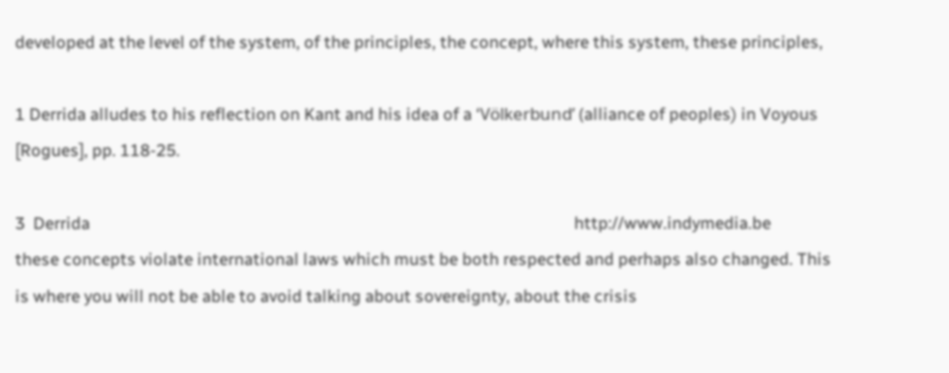developed at the level of the system, of the principles, the concept, where this system, these principles,

1 Derrida alludes to his reflection on Kant and his idea of a ‘Völkerbund’ (alliance of peoples) in Voyous
[Rogues], pp. 118-25.

3  Derrida                                                                                                                         http://www.indymedia.be
these concepts violate international laws which must be both respected and perhaps also changed. This
is where you will not be able to avoid talking about sovereignty, about the crisis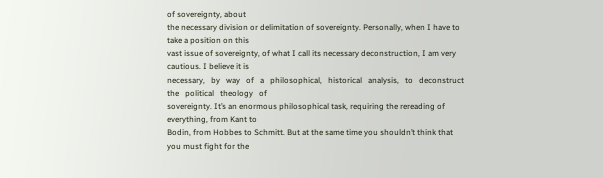of sovereignty, about
the necessary division or delimitation of sovereignty. Personally, when I have to take a position on this
vast issue of sovereignty, of what I call its necessary deconstruction, I am very cautious. I believe it is
necessary,   by   way   of   a   philosophical,   historical   analysis,   to   deconstruct   the   political   theology   of
sovereignty. It’s an enormous philosophical task, requiring the rereading of everything, from Kant to
Bodin, from Hobbes to Schmitt. But at the same time you shouldn’t think that you must fight for the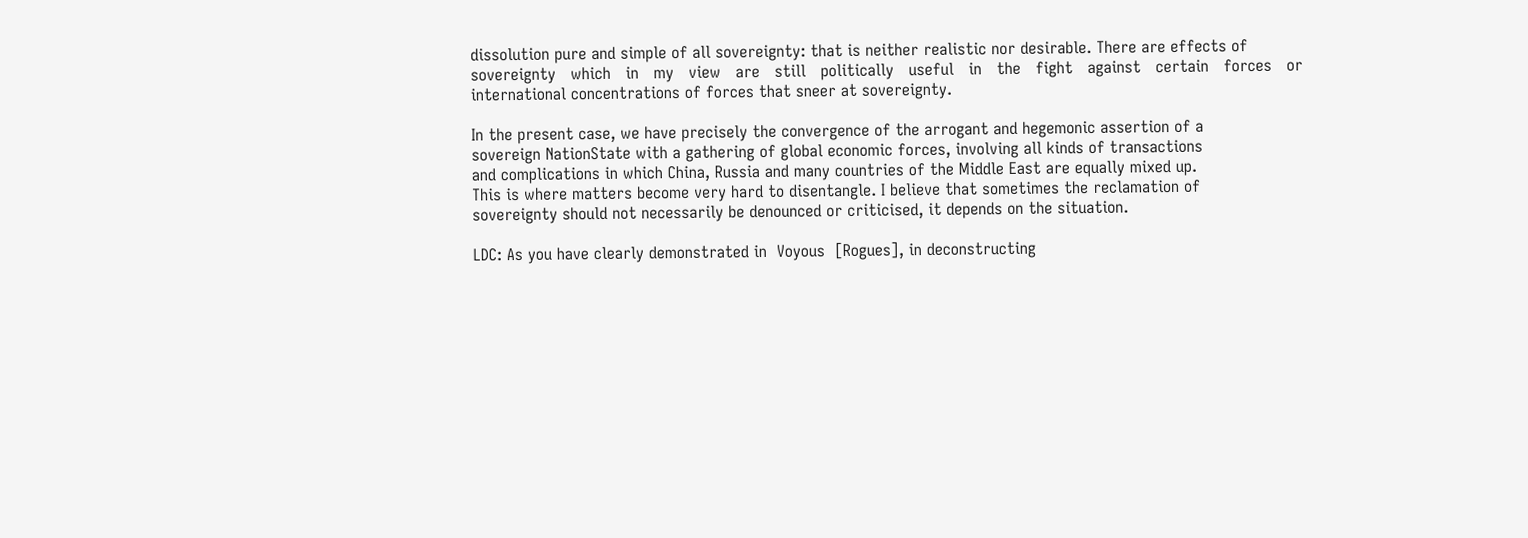dissolution pure and simple of all sovereignty: that is neither realistic nor desirable. There are effects of
sovereignty   which   in   my   view   are   still   politically   useful   in   the   fight   against   certain   forces   or
international concentrations of forces that sneer at sovereignty.

In the present case, we have precisely the convergence of the arrogant and hegemonic assertion of a
sovereign NationState with a gathering of global economic forces, involving all kinds of transactions
and complications in which China, Russia and many countries of the Middle East are equally mixed up.
This is where matters become very hard to disentangle. I believe that sometimes the reclamation of
sovereignty should not necessarily be denounced or criticised, it depends on the situation.

LDC: As you have clearly demonstrated in  Voyous  [Rogues], in deconstructing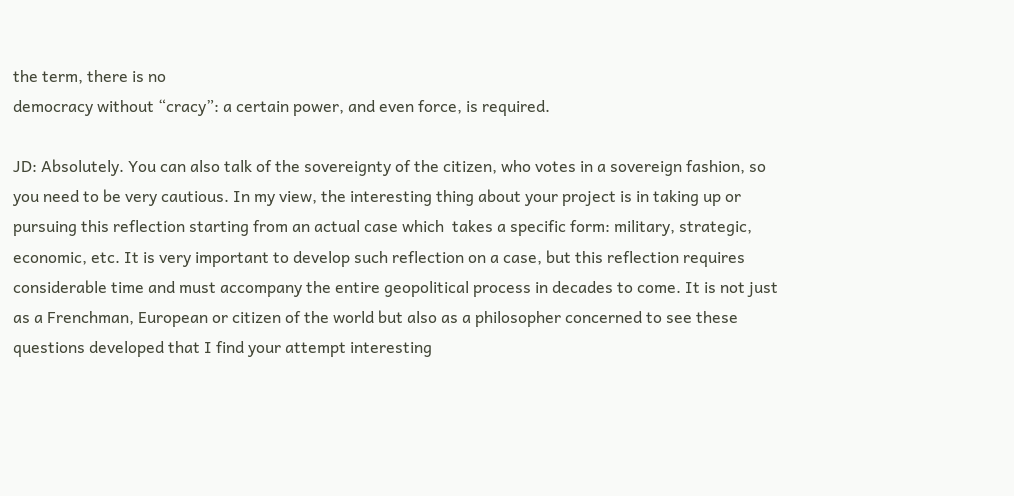the term, there is no
democracy without “cracy”: a certain power, and even force, is required.

JD: Absolutely. You can also talk of the sovereignty of the citizen, who votes in a sovereign fashion, so
you need to be very cautious. In my view, the interesting thing about your project is in taking up or
pursuing this reflection starting from an actual case which  takes a specific form: military, strategic,
economic, etc. It is very important to develop such reflection on a case, but this reflection requires
considerable time and must accompany the entire geopolitical process in decades to come. It is not just
as a Frenchman, European or citizen of the world but also as a philosopher concerned to see these
questions developed that I find your attempt interesting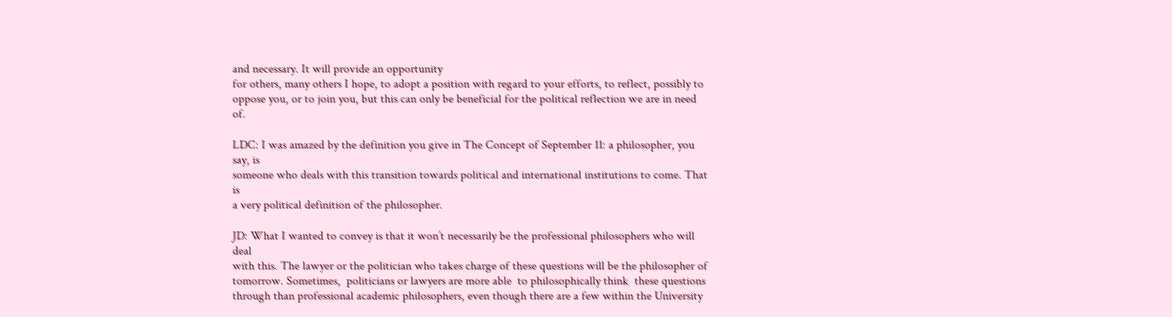and necessary. It will provide an opportunity
for others, many others I hope, to adopt a position with regard to your efforts, to reflect, possibly to
oppose you, or to join you, but this can only be beneficial for the political reflection we are in need of.

LDC: I was amazed by the definition you give in The Concept of September 11: a philosopher, you say, is
someone who deals with this transition towards political and international institutions to come. That is
a very political definition of the philosopher.

JD: What I wanted to convey is that it won’t necessarily be the professional philosophers who will deal
with this. The lawyer or the politician who takes charge of these questions will be the philosopher of
tomorrow. Sometimes,  politicians or lawyers are more able  to philosophically think  these questions
through than professional academic philosophers, even though there are a few within the University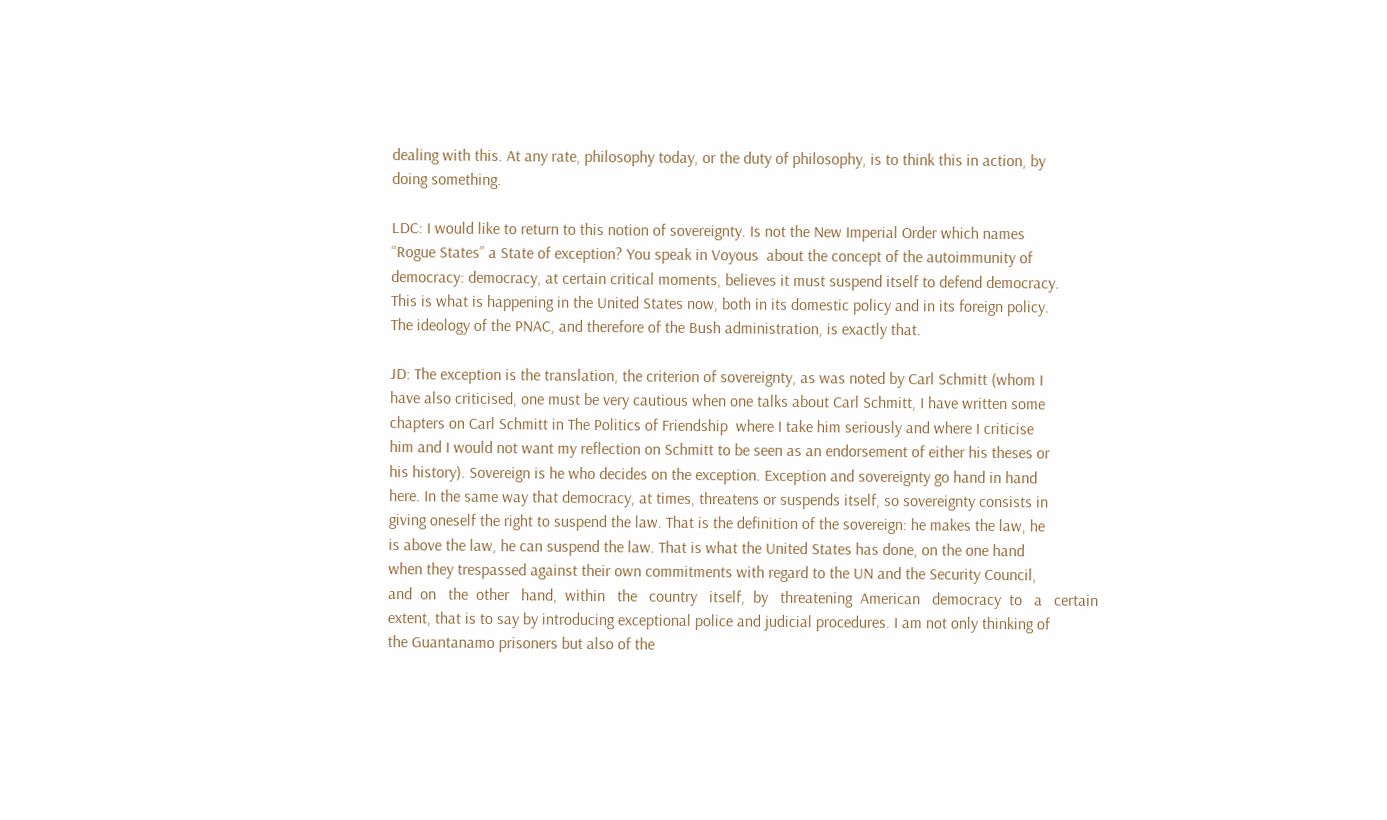dealing with this. At any rate, philosophy today, or the duty of philosophy, is to think this in action, by
doing something.

LDC: I would like to return to this notion of sovereignty. Is not the New Imperial Order which names
“Rogue States” a State of exception? You speak in Voyous  about the concept of the autoimmunity of
democracy: democracy, at certain critical moments, believes it must suspend itself to defend democracy.
This is what is happening in the United States now, both in its domestic policy and in its foreign policy.
The ideology of the PNAC, and therefore of the Bush administration, is exactly that.

JD: The exception is the translation, the criterion of sovereignty, as was noted by Carl Schmitt (whom I
have also criticised, one must be very cautious when one talks about Carl Schmitt, I have written some
chapters on Carl Schmitt in The Politics of Friendship  where I take him seriously and where I criticise
him and I would not want my reflection on Schmitt to be seen as an endorsement of either his theses or
his history). Sovereign is he who decides on the exception. Exception and sovereignty go hand in hand
here. In the same way that democracy, at times, threatens or suspends itself, so sovereignty consists in
giving oneself the right to suspend the law. That is the definition of the sovereign: he makes the law, he
is above the law, he can suspend the law. That is what the United States has done, on the one hand
when they trespassed against their own commitments with regard to the UN and the Security Council,
and  on   the  other   hand,  within   the   country   itself,  by   threatening  American   democracy  to   a   certain
extent, that is to say by introducing exceptional police and judicial procedures. I am not only thinking of
the Guantanamo prisoners but also of the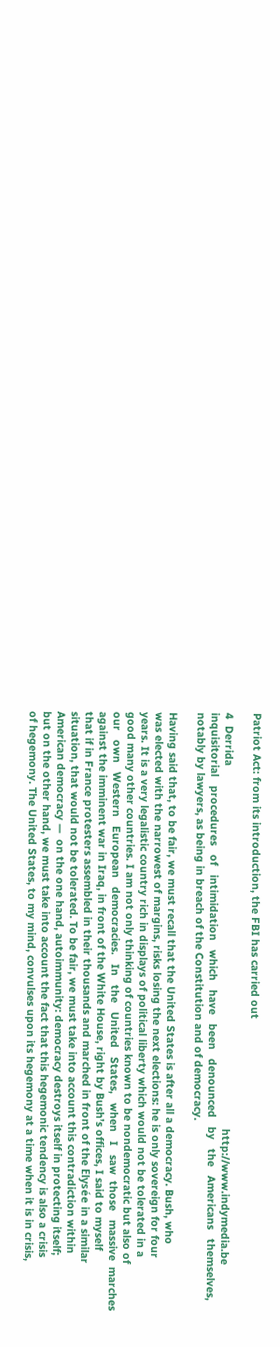Patriot Act: from its introduction, the FBI has carried out

4  Derrida                                                                                                                         http://www.indymedia.be
inquisitorial   procedures   of   intimidation   which   have   been   denounced   by   the   Americans   themselves,
notably by lawyers, as being in breach of the Constitution and of democracy.

Having said that, to be fair, we must recall that the United States is after all a democracy. Bush, who
was elected with the narrowest of margins, risks losing the next elections: he is only sovereign for four
years. It is a very legalistic country rich in displays of political liberty which would not be tolerated in a
good many other countries. I am not only thinking of countries known to be nondemocratic but also of
our   own   Western   European   democracies.   In   the   United   States,   when   I   saw  those   massive  marches
against the imminent war in Iraq, in front of the White House, right by Bush’s offices, I said to myself
that if in France protesters assembled in their thousands and marched in front of the Elysée in a similar
situation, that would not be tolerated. To be fair, we must take into account this contradiction within
American democracy —  on the one hand, autoimmunity: democracy destroys itself in protecting itself;
but on the other hand, we must take into account the fact that this hegemonic tendency is also a crisis
of hegemony. The United States, to my mind, convulses upon its hegemony at a time when it is in crisis,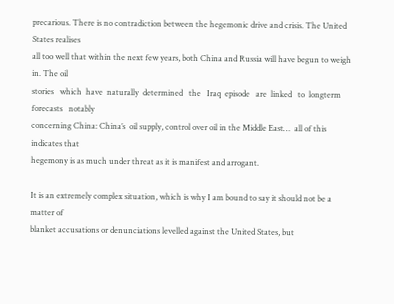precarious. There is no contradiction between the hegemonic drive and crisis. The United States realises
all too well that within the next few years, both China and Russia will have begun to weigh in. The oil
stories   which  have  naturally  determined   the   Iraq  episode   are  linked   to  longterm  forecasts   notably
concerning China: China’s  oil supply, control over oil in the Middle East…  all of this indicates that
hegemony is as much under threat as it is manifest and arrogant.

It is an extremely complex situation, which is why I am bound to say it should not be a matter of
blanket accusations or denunciations levelled against the United States, but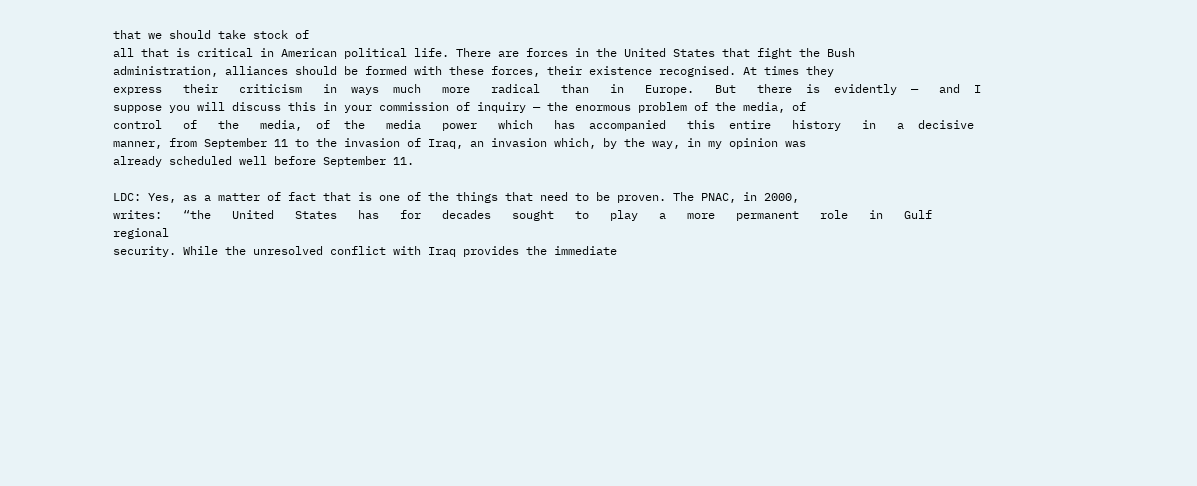that we should take stock of
all that is critical in American political life. There are forces in the United States that fight the Bush
administration, alliances should be formed with these forces, their existence recognised. At times they
express   their   criticism   in  ways  much   more   radical   than   in   Europe.   But   there  is  evidently  —   and  I
suppose you will discuss this in your commission of inquiry — the enormous problem of the media, of
control   of   the   media,  of  the   media   power   which   has  accompanied   this  entire   history   in   a  decisive
manner, from September 11 to the invasion of Iraq, an invasion which, by the way, in my opinion was
already scheduled well before September 11.

LDC: Yes, as a matter of fact that is one of the things that need to be proven. The PNAC, in 2000,
writes:   “the   United   States   has   for   decades   sought   to   play   a   more   permanent   role   in   Gulf   regional
security. While the unresolved conflict with Iraq provides the immediate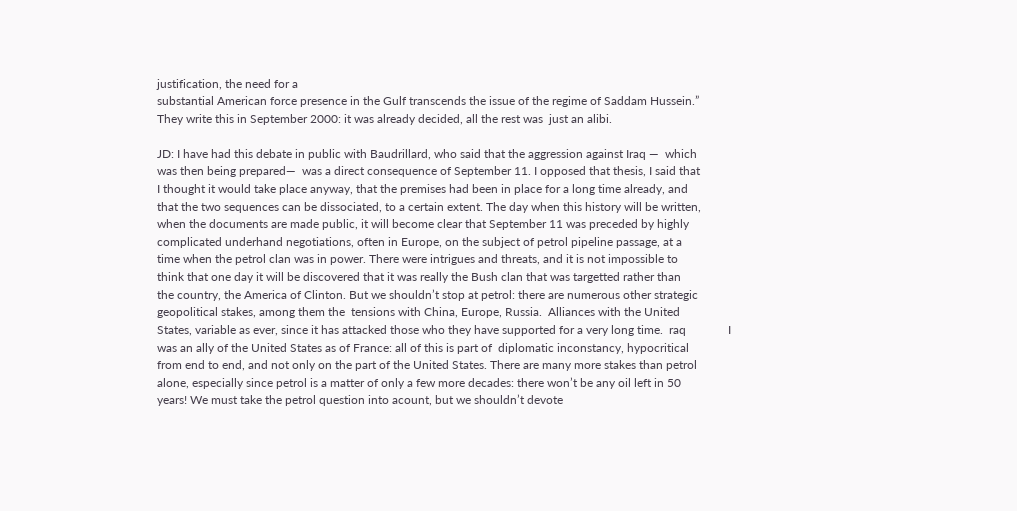justification, the need for a
substantial American force presence in the Gulf transcends the issue of the regime of Saddam Hussein.”
They write this in September 2000: it was already decided, all the rest was  just an alibi.

JD: I have had this debate in public with Baudrillard, who said that the aggression against Iraq —  which
was then being prepared—  was a direct consequence of September 11. I opposed that thesis, I said that
I thought it would take place anyway, that the premises had been in place for a long time already, and
that the two sequences can be dissociated, to a certain extent. The day when this history will be written,
when the documents are made public, it will become clear that September 11 was preceded by highly
complicated underhand negotiations, often in Europe, on the subject of petrol pipeline passage, at a
time when the petrol clan was in power. There were intrigues and threats, and it is not impossible to
think that one day it will be discovered that it was really the Bush clan that was targetted rather than
the country, the America of Clinton. But we shouldn’t stop at petrol: there are numerous other strategic
geopolitical stakes, among them the  tensions with China, Europe, Russia.  Alliances with the United
States, variable as ever, since it has attacked those who they have supported for a very long time.  raq              I
was an ally of the United States as of France: all of this is part of  diplomatic inconstancy, hypocritical
from end to end, and not only on the part of the United States. There are many more stakes than petrol
alone, especially since petrol is a matter of only a few more decades: there won’t be any oil left in 50
years! We must take the petrol question into acount, but we shouldn’t devote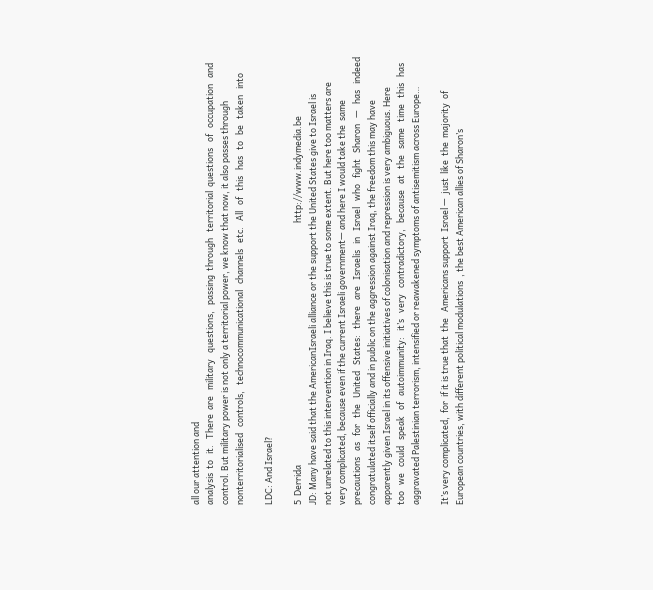all our attention and
analysis  to   it.   There  are   military   questions,   passing  through   territorial  questions   of   occupation   and
control. But military power is not only a territorial power, we know that now, it also passes through
nonterritorialised   controls,   technocommunicational   channels   etc.   All   of   this   has   to   be   taken   into

LDC: And Israel?

5  Derrida                                                                                                                         http://www.indymedia.be
JD: Many have said that the AmericanIsraeli alliance or the support the United States give to Israel is
not unrelated to this intervention in Iraq. I believe this is true to some extent. But here too matters are
very complicated, because even if the current Israeli government— and here I would take the  same
precautions   as   for   the   United   States:   there   are   Israelis   in   Israel   who   fight   Sharon   —   has   indeed
congratulated itself officially and in public on the aggression against Iraq, the freedom this may have
apparently given Israel in its offensive initiatives of colonisation and repression is very ambiguous. Here
too   we   could   speak   of   autoimmunity:   it’s   very   contradictory,   because   at   the   same   time   this   has
aggravated Palestinian terrorism, intensified or reawakened symptoms of antisemitism across Europe…

It’s very complicated,  for  if it is true that  the   Americans support  Israel —  just  like  the  majority  of
European countries, with different political modulations  , the best American allies of Sharon’s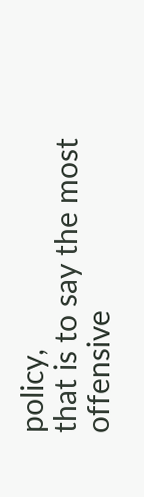policy,
that is to say the most offensive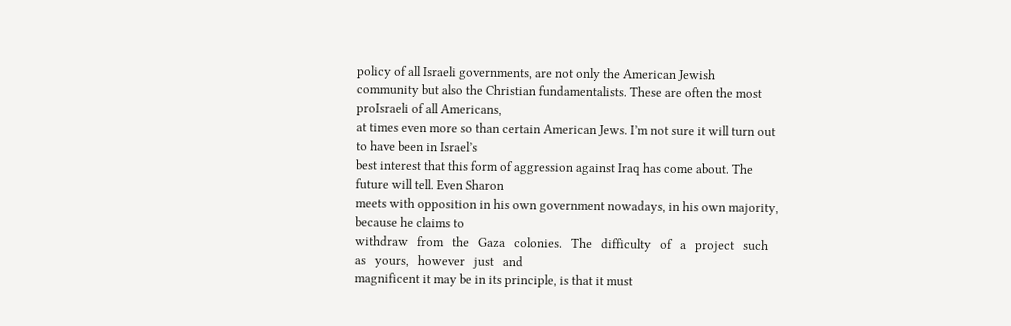policy of all Israeli governments, are not only the American Jewish
community but also the Christian fundamentalists. These are often the most proIsraeli of all Americans,
at times even more so than certain American Jews. I’m not sure it will turn out to have been in Israel’s
best interest that this form of aggression against Iraq has come about. The future will tell. Even Sharon
meets with opposition in his own government nowadays, in his own majority, because he claims to
withdraw   from   the   Gaza   colonies.   The   difficulty   of   a   project   such   as   yours,   however   just   and
magnificent it may be in its principle, is that it must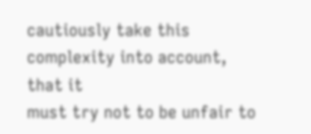cautiously take this complexity into account, that it
must try not to be unfair to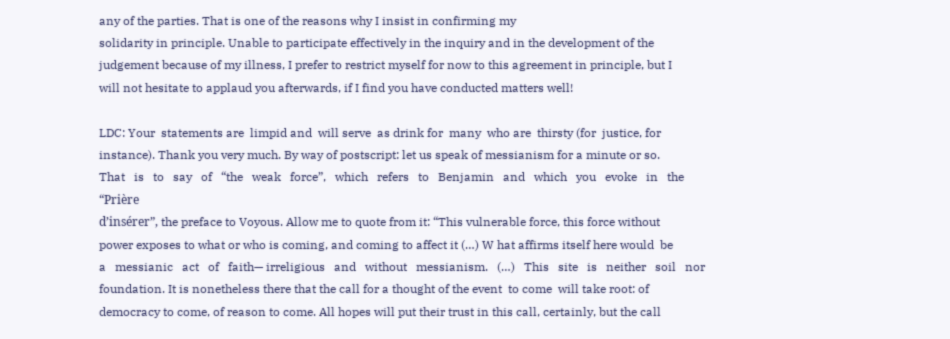any of the parties. That is one of the reasons why I insist in confirming my
solidarity in principle. Unable to participate effectively in the inquiry and in the development of the
judgement because of my illness, I prefer to restrict myself for now to this agreement in principle, but I
will not hesitate to applaud you afterwards, if I find you have conducted matters well!

LDC: Your  statements are  limpid and  will serve  as drink for  many  who are  thirsty (for  justice, for
instance). Thank you very much. By way of postscript: let us speak of messianism for a minute or so.
That   is   to   say   of   “the   weak   force”,   which   refers   to   Benjamin   and   which   you   evoke   in   the   “Prière
d’insérer”, the preface to Voyous. Allow me to quote from it: “This vulnerable force, this force without
power exposes to what or who is coming, and coming to affect it (…) W hat affirms itself here would  be
a   messianic   act   of   faith— irreligious   and   without   messianism.   (…)   This   site   is   neither   soil   nor
foundation. It is nonetheless there that the call for a thought of the event  to come  will take root: of
democracy to come, of reason to come. All hopes will put their trust in this call, certainly, but the call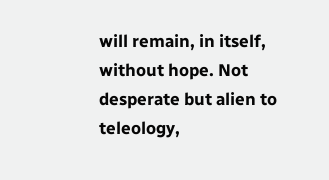will remain, in itself, without hope. Not desperate but alien to teleology,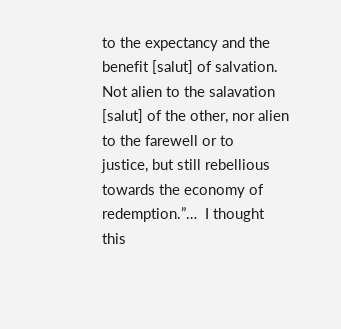to the expectancy and the
benefit [salut] of salvation. Not alien to the salavation [salut] of the other, nor alien to the farewell or to
justice, but still rebellious towards the economy of redemption.”…  I thought this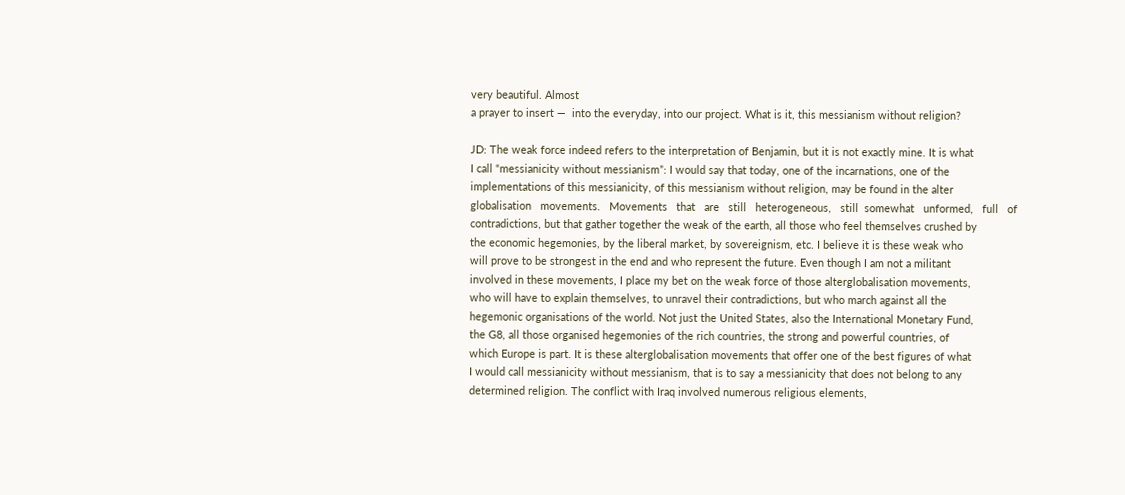very beautiful. Almost
a prayer to insert —  into the everyday, into our project. What is it, this messianism without religion?

JD: The weak force indeed refers to the interpretation of Benjamin, but it is not exactly mine. It is what
I call “messianicity without messianism”: I would say that today, one of the incarnations, one of the
implementations of this messianicity, of this messianism without religion, may be found in the alter
globalisation   movements.   Movements   that   are   still   heterogeneous,   still  somewhat   unformed,   full   of
contradictions, but that gather together the weak of the earth, all those who feel themselves crushed by
the economic hegemonies, by the liberal market, by sovereignism, etc. I believe it is these weak who
will prove to be strongest in the end and who represent the future. Even though I am not a militant
involved in these movements, I place my bet on the weak force of those alterglobalisation movements,
who will have to explain themselves, to unravel their contradictions, but who march against all the
hegemonic organisations of the world. Not just the United States, also the International Monetary Fund,
the G8, all those organised hegemonies of the rich countries, the strong and powerful countries, of
which Europe is part. It is these alterglobalisation movements that offer one of the best figures of what
I would call messianicity without messianism, that is to say a messianicity that does not belong to any
determined religion. The conflict with Iraq involved numerous religious elements,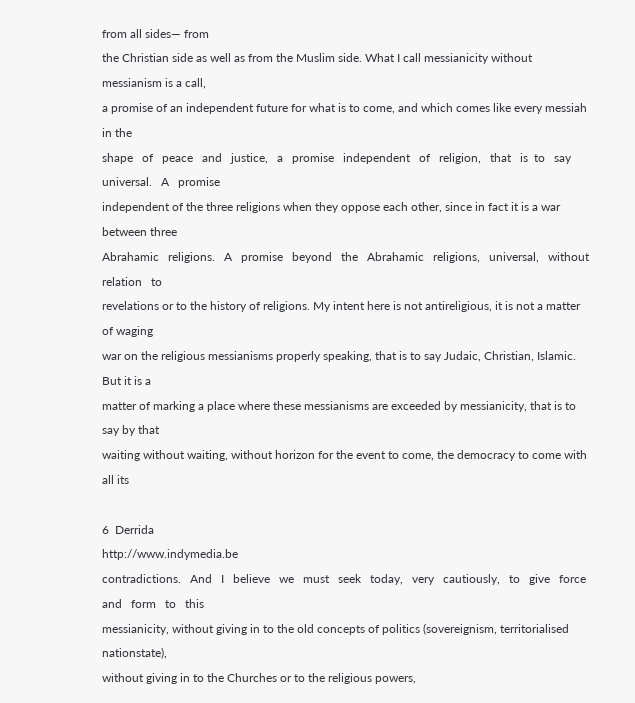from all sides— from
the Christian side as well as from the Muslim side. What I call messianicity without messianism is a call,
a promise of an independent future for what is to come, and which comes like every messiah in the
shape   of   peace   and   justice,   a   promise   independent   of   religion,   that   is  to   say  universal.   A   promise
independent of the three religions when they oppose each other, since in fact it is a war between three
Abrahamic   religions.   A   promise   beyond   the   Abrahamic   religions,   universal,   without   relation   to
revelations or to the history of religions. My intent here is not antireligious, it is not a matter of waging
war on the religious messianisms properly speaking, that is to say Judaic, Christian, Islamic. But it is a
matter of marking a place where these messianisms are exceeded by messianicity, that is to say by that
waiting without waiting, without horizon for the event to come, the democracy to come with all its

6  Derrida                                                                                                                         http://www.indymedia.be
contradictions.   And   I   believe   we   must   seek   today,   very   cautiously,   to   give   force   and   form   to   this
messianicity, without giving in to the old concepts of politics (sovereignism, territorialised nationstate),
without giving in to the Churches or to the religious powers,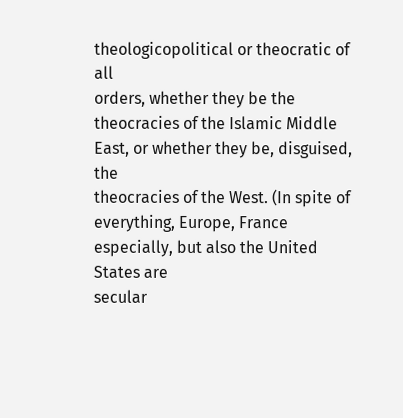theologicopolitical or theocratic of all
orders, whether they be the theocracies of the Islamic Middle East, or whether they be, disguised, the
theocracies of the West. (In spite of everything, Europe, France especially, but also the United States are
secular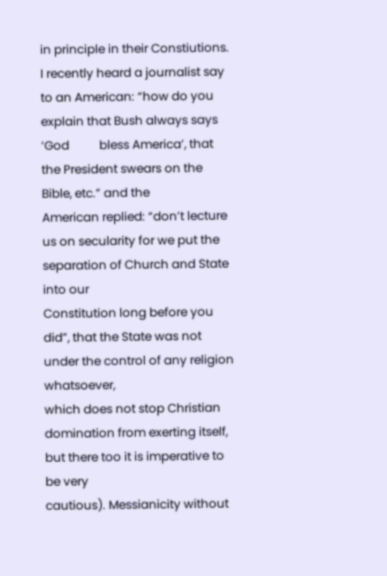in principle in their Constiutions. I recently heard a journalist say to an American: “how do you
explain that Bush always says ‘God          bless America’, that the President swears on the Bible, etc.” and the
American replied: “don’t lecture us on secularity for we put the separation of Church and State into our
Constitution long before you did”, that the State was not under the control of any religion whatsoever,
which does not stop Christian domination from exerting itself, but there too it is imperative to be very
cautious). Messianicity without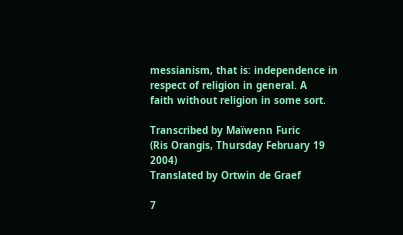messianism, that is: independence in respect of religion in general. A
faith without religion in some sort.

Transcribed by Maïwenn Furic
(Ris Orangis, Thursday February 19 2004)
Translated by Ortwin de Graef

7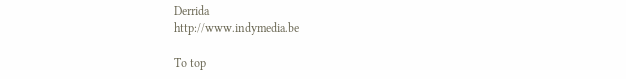Derrida                                                                                                                         http://www.indymedia.be

To top